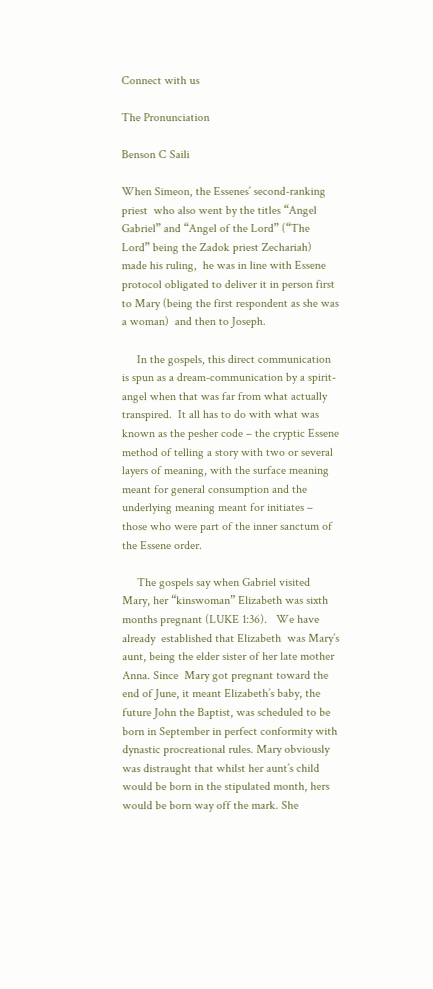Connect with us

The Pronunciation

Benson C Saili

When Simeon, the Essenes’ second-ranking  priest  who also went by the titles “Angel Gabriel” and “Angel of the Lord” (“The Lord” being the Zadok priest Zechariah) made his ruling,  he was in line with Essene protocol obligated to deliver it in person first to Mary (being the first respondent as she was a woman)  and then to Joseph.

     In the gospels, this direct communication is spun as a dream-communication by a spirit-angel when that was far from what actually transpired.  It all has to do with what was known as the pesher code – the cryptic Essene method of telling a story with two or several layers of meaning, with the surface meaning meant for general consumption and the underlying meaning meant for initiates – those who were part of the inner sanctum of the Essene order.

     The gospels say when Gabriel visited Mary, her “kinswoman” Elizabeth was sixth months pregnant (LUKE 1:36).   We have already  established that Elizabeth  was Mary’s aunt, being the elder sister of her late mother Anna. Since  Mary got pregnant toward the end of June, it meant Elizabeth’s baby, the future John the Baptist, was scheduled to be born in September in perfect conformity with dynastic procreational rules. Mary obviously was distraught that whilst her aunt’s child would be born in the stipulated month, hers would be born way off the mark. She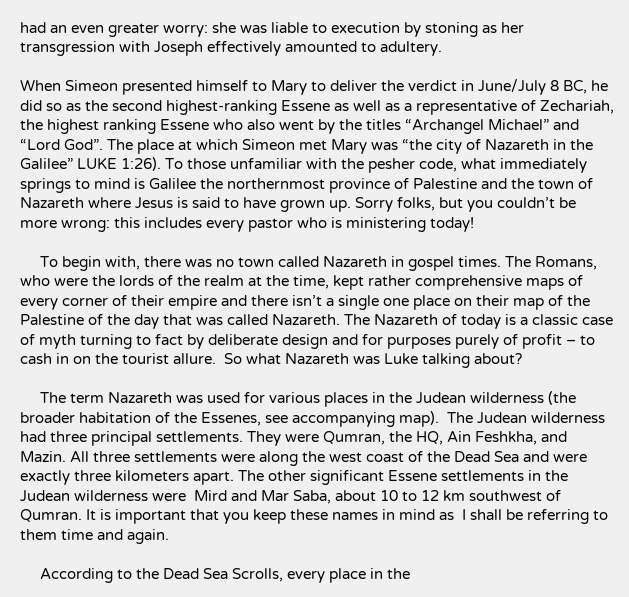had an even greater worry: she was liable to execution by stoning as her transgression with Joseph effectively amounted to adultery.

When Simeon presented himself to Mary to deliver the verdict in June/July 8 BC, he did so as the second highest-ranking Essene as well as a representative of Zechariah, the highest ranking Essene who also went by the titles “Archangel Michael” and “Lord God”. The place at which Simeon met Mary was “the city of Nazareth in the Galilee” LUKE 1:26). To those unfamiliar with the pesher code, what immediately springs to mind is Galilee the northernmost province of Palestine and the town of Nazareth where Jesus is said to have grown up. Sorry folks, but you couldn’t be more wrong: this includes every pastor who is ministering today!

     To begin with, there was no town called Nazareth in gospel times. The Romans, who were the lords of the realm at the time, kept rather comprehensive maps of every corner of their empire and there isn’t a single one place on their map of the Palestine of the day that was called Nazareth. The Nazareth of today is a classic case of myth turning to fact by deliberate design and for purposes purely of profit – to cash in on the tourist allure.  So what Nazareth was Luke talking about?

     The term Nazareth was used for various places in the Judean wilderness (the broader habitation of the Essenes, see accompanying map).  The Judean wilderness had three principal settlements. They were Qumran, the HQ, Ain Feshkha, and Mazin. All three settlements were along the west coast of the Dead Sea and were exactly three kilometers apart. The other significant Essene settlements in the Judean wilderness were  Mird and Mar Saba, about 10 to 12 km southwest of Qumran. It is important that you keep these names in mind as  I shall be referring to them time and again.

     According to the Dead Sea Scrolls, every place in the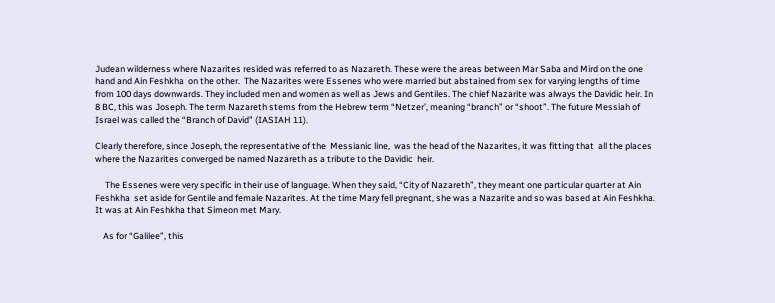Judean wilderness where Nazarites resided was referred to as Nazareth. These were the areas between Mar Saba and Mird on the one hand and Ain Feshkha  on the other.  The Nazarites were Essenes who were married but abstained from sex for varying lengths of time from 100 days downwards. They included men and women as well as Jews and Gentiles. The chief Nazarite was always the Davidic heir. In 8 BC, this was Joseph. The term Nazareth stems from the Hebrew term “Netzer’, meaning “branch” or “shoot”. The future Messiah of  Israel was called the “Branch of David” (IASIAH 11).

Clearly therefore, since Joseph, the representative of the  Messianic line,  was the head of the Nazarites, it was fitting that  all the places where the Nazarites converged be named Nazareth as a tribute to the Davidic  heir.

     The Essenes were very specific in their use of language. When they said, “City of Nazareth”, they meant one particular quarter at Ain Feshkha  set aside for Gentile and female Nazarites. At the time Mary fell pregnant, she was a Nazarite and so was based at Ain Feshkha. It was at Ain Feshkha that Simeon met Mary.

    As for “Galilee”, this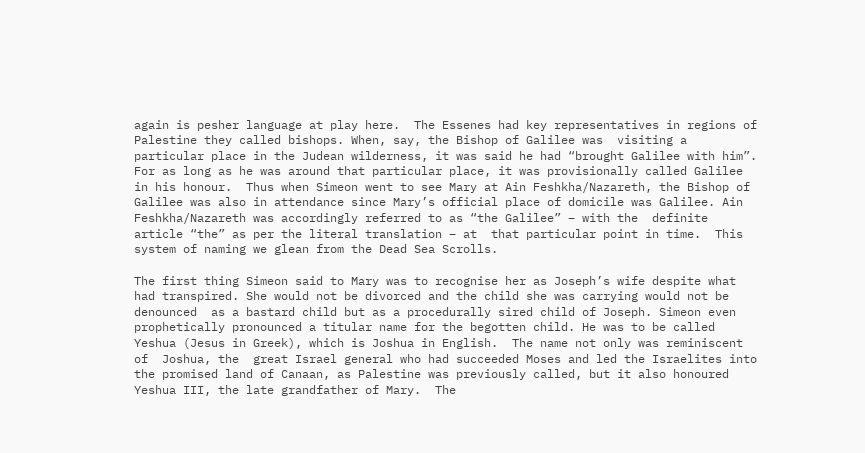again is pesher language at play here.  The Essenes had key representatives in regions of Palestine they called bishops. When, say, the Bishop of Galilee was  visiting a particular place in the Judean wilderness, it was said he had “brought Galilee with him”. For as long as he was around that particular place, it was provisionally called Galilee in his honour.  Thus when Simeon went to see Mary at Ain Feshkha/Nazareth, the Bishop of Galilee was also in attendance since Mary’s official place of domicile was Galilee. Ain Feshkha/Nazareth was accordingly referred to as “the Galilee” – with the  definite article “the” as per the literal translation – at  that particular point in time.  This system of naming we glean from the Dead Sea Scrolls.

The first thing Simeon said to Mary was to recognise her as Joseph’s wife despite what had transpired. She would not be divorced and the child she was carrying would not be denounced  as a bastard child but as a procedurally sired child of Joseph. Simeon even prophetically pronounced a titular name for the begotten child. He was to be called Yeshua (Jesus in Greek), which is Joshua in English.  The name not only was reminiscent of  Joshua, the  great Israel general who had succeeded Moses and led the Israelites into the promised land of Canaan, as Palestine was previously called, but it also honoured  Yeshua III, the late grandfather of Mary.  The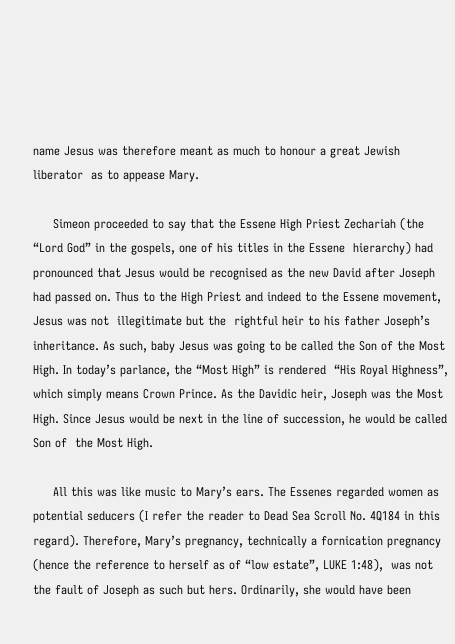name Jesus was therefore meant as much to honour a great Jewish liberator  as to appease Mary.

     Simeon proceeded to say that the Essene High Priest Zechariah (the “Lord God” in the gospels, one of his titles in the Essene  hierarchy) had pronounced that Jesus would be recognised as the new David after Joseph had passed on. Thus to the High Priest and indeed to the Essene movement, Jesus was not  illegitimate but the  rightful heir to his father Joseph’s inheritance. As such, baby Jesus was going to be called the Son of the Most High. In today’s parlance, the “Most High” is rendered  “His Royal Highness”, which simply means Crown Prince. As the Davidic heir, Joseph was the Most High. Since Jesus would be next in the line of succession, he would be called Son of  the Most High.

     All this was like music to Mary’s ears. The Essenes regarded women as potential seducers (I refer the reader to Dead Sea Scroll No. 4Q184 in this regard). Therefore, Mary’s pregnancy, technically a fornication pregnancy (hence the reference to herself as of “low estate”, LUKE 1:48),  was not the fault of Joseph as such but hers. Ordinarily, she would have been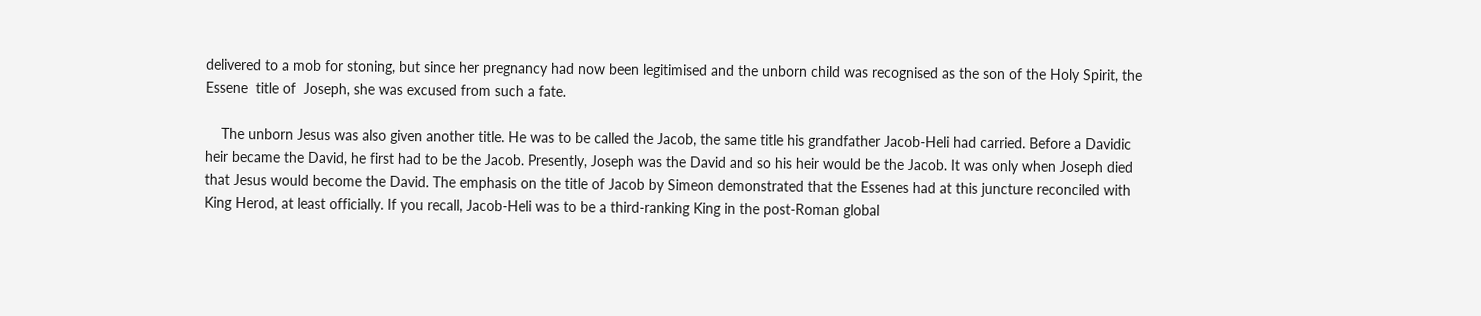delivered to a mob for stoning, but since her pregnancy had now been legitimised and the unborn child was recognised as the son of the Holy Spirit, the  Essene  title of  Joseph, she was excused from such a fate.

    The unborn Jesus was also given another title. He was to be called the Jacob, the same title his grandfather Jacob-Heli had carried. Before a Davidic heir became the David, he first had to be the Jacob. Presently, Joseph was the David and so his heir would be the Jacob. It was only when Joseph died that Jesus would become the David. The emphasis on the title of Jacob by Simeon demonstrated that the Essenes had at this juncture reconciled with King Herod, at least officially. If you recall, Jacob-Heli was to be a third-ranking King in the post-Roman global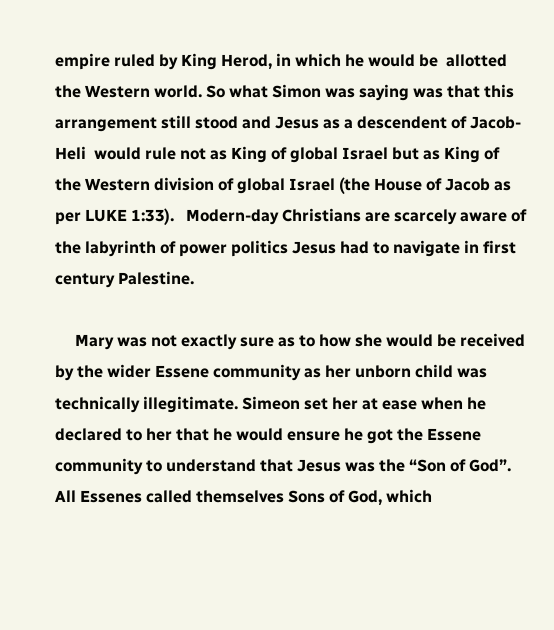empire ruled by King Herod, in which he would be  allotted the Western world. So what Simon was saying was that this arrangement still stood and Jesus as a descendent of Jacob-Heli  would rule not as King of global Israel but as King of  the Western division of global Israel (the House of Jacob as per LUKE 1:33).   Modern-day Christians are scarcely aware of the labyrinth of power politics Jesus had to navigate in first century Palestine.

     Mary was not exactly sure as to how she would be received by the wider Essene community as her unborn child was technically illegitimate. Simeon set her at ease when he declared to her that he would ensure he got the Essene community to understand that Jesus was the “Son of God”. All Essenes called themselves Sons of God, which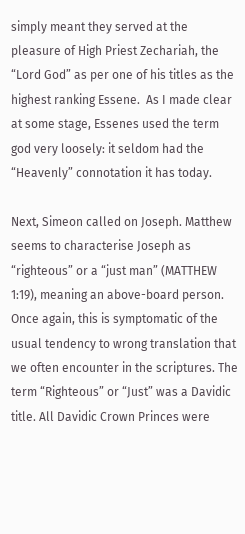simply meant they served at the pleasure of High Priest Zechariah, the “Lord God” as per one of his titles as the highest ranking Essene.  As I made clear at some stage, Essenes used the term god very loosely: it seldom had the “Heavenly” connotation it has today.

Next, Simeon called on Joseph. Matthew  seems to characterise Joseph as “righteous” or a “just man” (MATTHEW 1:19), meaning an above-board person. Once again, this is symptomatic of the usual tendency to wrong translation that we often encounter in the scriptures. The term “Righteous” or “Just” was a Davidic title. All Davidic Crown Princes were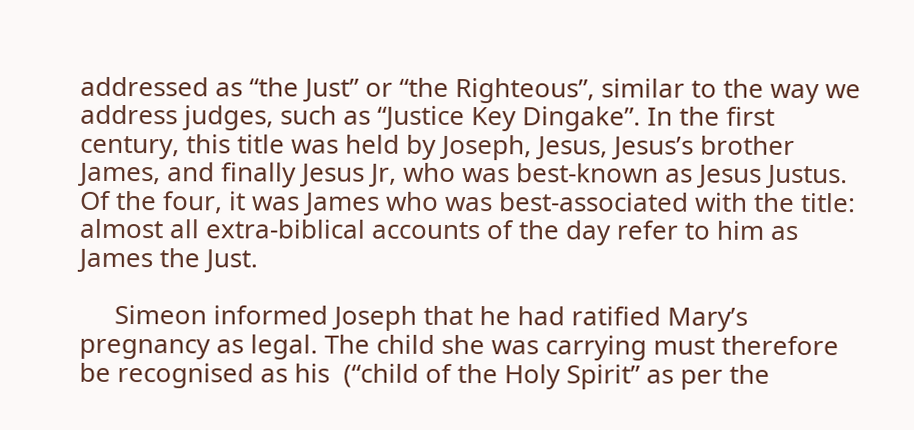addressed as “the Just” or “the Righteous”, similar to the way we address judges, such as “Justice Key Dingake”. In the first century, this title was held by Joseph, Jesus, Jesus’s brother James, and finally Jesus Jr, who was best-known as Jesus Justus.  Of the four, it was James who was best-associated with the title: almost all extra-biblical accounts of the day refer to him as James the Just.

     Simeon informed Joseph that he had ratified Mary’s pregnancy as legal. The child she was carrying must therefore be recognised as his  (“child of the Holy Spirit” as per the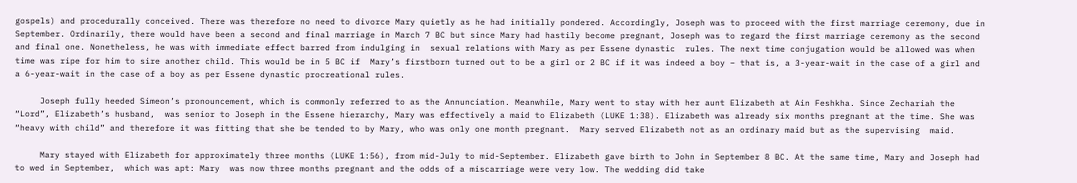gospels) and procedurally conceived. There was therefore no need to divorce Mary quietly as he had initially pondered. Accordingly, Joseph was to proceed with the first marriage ceremony, due in September. Ordinarily, there would have been a second and final marriage in March 7 BC but since Mary had hastily become pregnant, Joseph was to regard the first marriage ceremony as the second and final one. Nonetheless, he was with immediate effect barred from indulging in  sexual relations with Mary as per Essene dynastic  rules. The next time conjugation would be allowed was when time was ripe for him to sire another child. This would be in 5 BC if  Mary’s firstborn turned out to be a girl or 2 BC if it was indeed a boy – that is, a 3-year-wait in the case of a girl and a 6-year-wait in the case of a boy as per Essene dynastic procreational rules.

     Joseph fully heeded Simeon’s pronouncement, which is commonly referred to as the Annunciation. Meanwhile, Mary went to stay with her aunt Elizabeth at Ain Feshkha. Since Zechariah the “Lord”, Elizabeth’s husband,  was senior to Joseph in the Essene hierarchy, Mary was effectively a maid to Elizabeth (LUKE 1:38). Elizabeth was already six months pregnant at the time. She was “heavy with child” and therefore it was fitting that she be tended to by Mary, who was only one month pregnant.  Mary served Elizabeth not as an ordinary maid but as the supervising  maid.

     Mary stayed with Elizabeth for approximately three months (LUKE 1:56), from mid-July to mid-September. Elizabeth gave birth to John in September 8 BC. At the same time, Mary and Joseph had to wed in September,  which was apt: Mary  was now three months pregnant and the odds of a miscarriage were very low. The wedding did take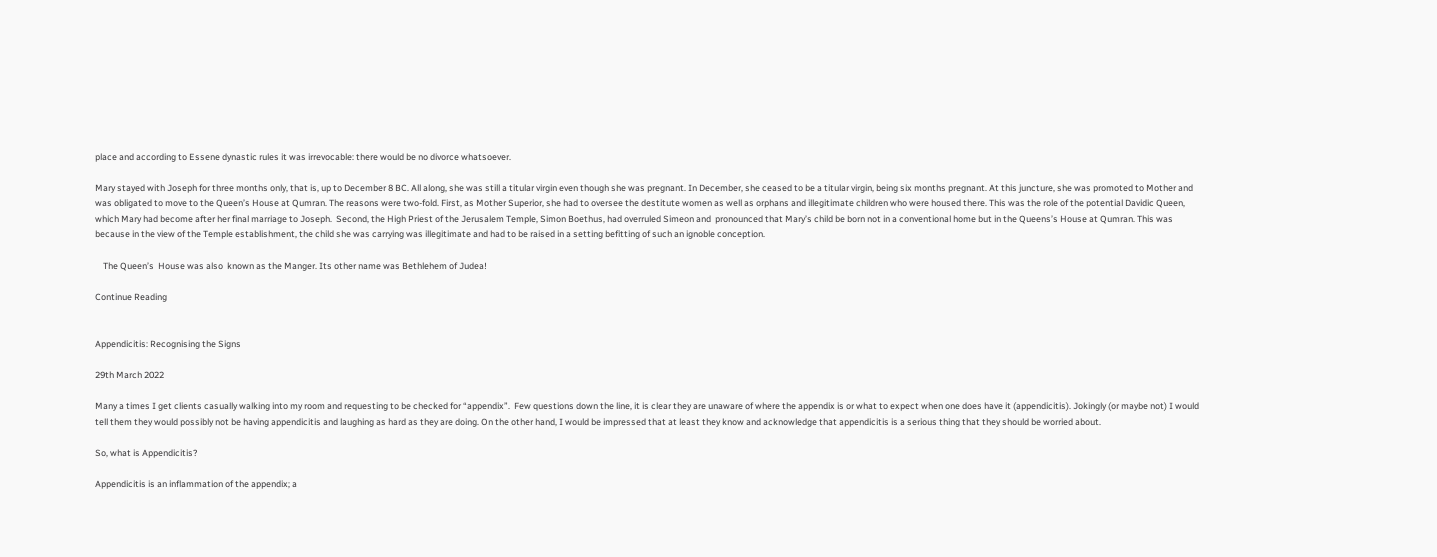place and according to Essene dynastic rules it was irrevocable: there would be no divorce whatsoever.

Mary stayed with Joseph for three months only, that is, up to December 8 BC. All along, she was still a titular virgin even though she was pregnant. In December, she ceased to be a titular virgin, being six months pregnant. At this juncture, she was promoted to Mother and was obligated to move to the Queen’s House at Qumran. The reasons were two-fold. First, as Mother Superior, she had to oversee the destitute women as well as orphans and illegitimate children who were housed there. This was the role of the potential Davidic Queen, which Mary had become after her final marriage to Joseph.  Second, the High Priest of the Jerusalem Temple, Simon Boethus, had overruled Simeon and  pronounced that Mary’s child be born not in a conventional home but in the Queens’s House at Qumran. This was because in the view of the Temple establishment, the child she was carrying was illegitimate and had to be raised in a setting befitting of such an ignoble conception.

    The Queen’s  House was also  known as the Manger. Its other name was Bethlehem of Judea!

Continue Reading


Appendicitis: Recognising the Signs

29th March 2022

Many a times I get clients casually walking into my room and requesting to be checked for “appendix”.  Few questions down the line, it is clear they are unaware of where the appendix is or what to expect when one does have it (appendicitis). Jokingly (or maybe not) I would tell them they would possibly not be having appendicitis and laughing as hard as they are doing. On the other hand, I would be impressed that at least they know and acknowledge that appendicitis is a serious thing that they should be worried about.

So, what is Appendicitis?

Appendicitis is an inflammation of the appendix; a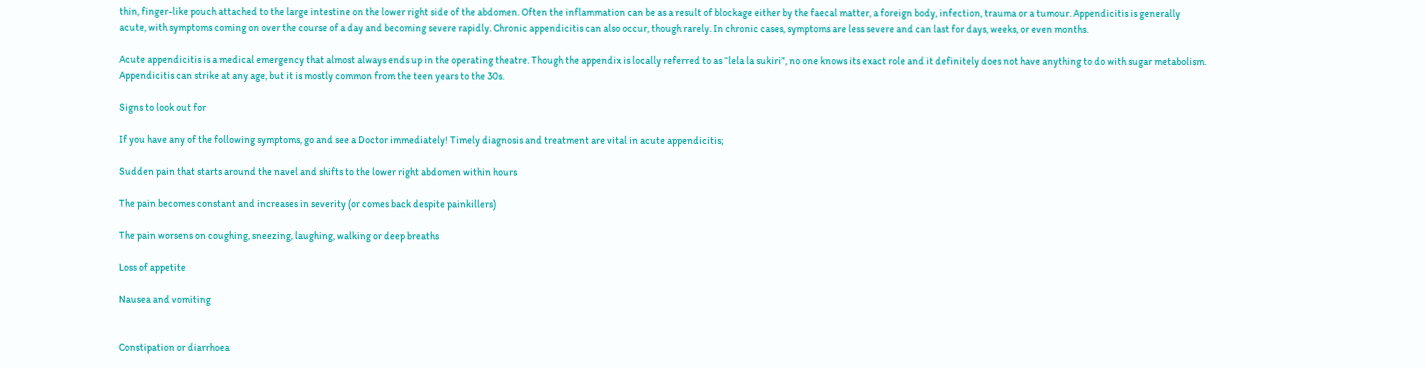thin, finger-like pouch attached to the large intestine on the lower right side of the abdomen. Often the inflammation can be as a result of blockage either by the faecal matter, a foreign body, infection, trauma or a tumour. Appendicitis is generally acute, with symptoms coming on over the course of a day and becoming severe rapidly. Chronic appendicitis can also occur, though rarely. In chronic cases, symptoms are less severe and can last for days, weeks, or even months.

Acute appendicitis is a medical emergency that almost always ends up in the operating theatre. Though the appendix is locally referred to as “lela la sukiri”, no one knows its exact role and it definitely does not have anything to do with sugar metabolism. Appendicitis can strike at any age, but it is mostly common from the teen years to the 30s.

Signs to look out for

If you have any of the following symptoms, go and see a Doctor immediately! Timely diagnosis and treatment are vital in acute appendicitis;

Sudden pain that starts around the navel and shifts to the lower right abdomen within hours

The pain becomes constant and increases in severity (or comes back despite painkillers)

The pain worsens on coughing, sneezing, laughing, walking or deep breaths

Loss of appetite

Nausea and vomiting


Constipation or diarrhoea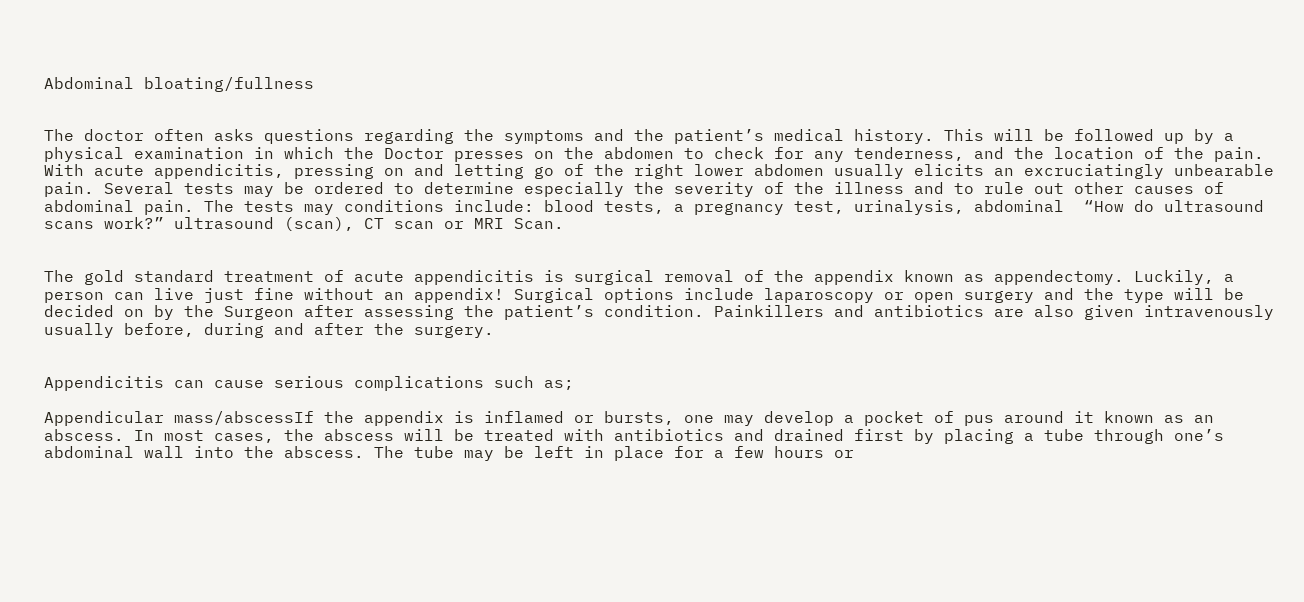Abdominal bloating/fullness


The doctor often asks questions regarding the symptoms and the patient’s medical history. This will be followed up by a physical examination in which the Doctor presses on the abdomen to check for any tenderness, and the location of the pain. With acute appendicitis, pressing on and letting go of the right lower abdomen usually elicits an excruciatingly unbearable pain. Several tests may be ordered to determine especially the severity of the illness and to rule out other causes of abdominal pain. The tests may conditions include: blood tests, a pregnancy test, urinalysis, abdominal  “How do ultrasound scans work?” ultrasound (scan), CT scan or MRI Scan.


The gold standard treatment of acute appendicitis is surgical removal of the appendix known as appendectomy. Luckily, a person can live just fine without an appendix! Surgical options include laparoscopy or open surgery and the type will be decided on by the Surgeon after assessing the patient’s condition. Painkillers and antibiotics are also given intravenously usually before, during and after the surgery.


Appendicitis can cause serious complications such as;

Appendicular mass/abscessIf the appendix is inflamed or bursts, one may develop a pocket of pus around it known as an abscess. In most cases, the abscess will be treated with antibiotics and drained first by placing a tube through one’s abdominal wall into the abscess. The tube may be left in place for a few hours or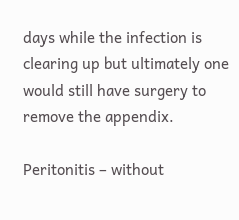days while the infection is clearing up but ultimately one would still have surgery to remove the appendix.

Peritonitis – without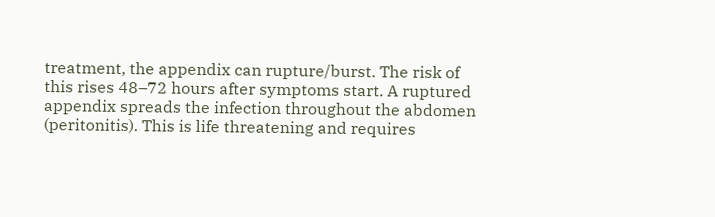treatment, the appendix can rupture/burst. The risk of this rises 48–72 hours after symptoms start. A ruptured appendix spreads the infection throughout the abdomen (peritonitis). This is life threatening and requires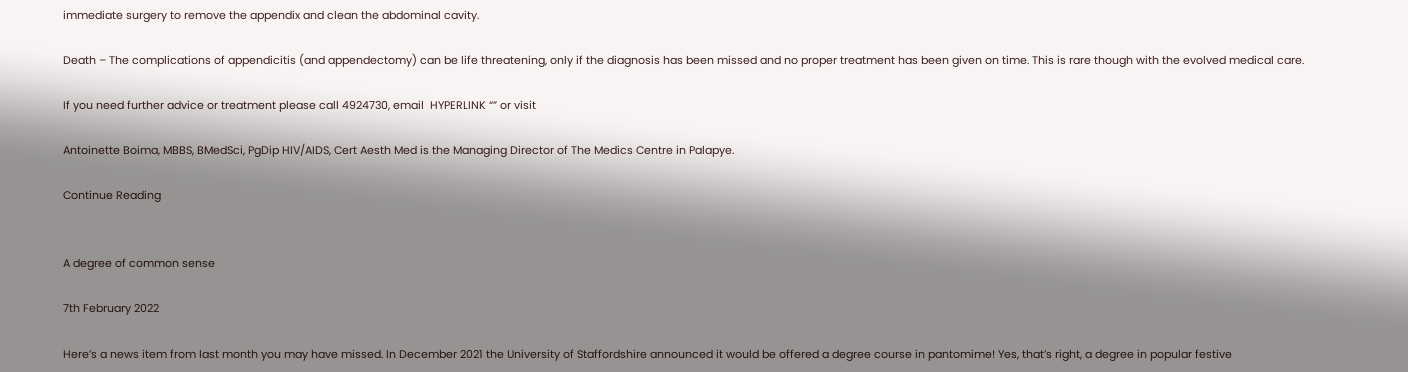immediate surgery to remove the appendix and clean the abdominal cavity.

Death – The complications of appendicitis (and appendectomy) can be life threatening, only if the diagnosis has been missed and no proper treatment has been given on time. This is rare though with the evolved medical care.

If you need further advice or treatment please call 4924730, email  HYPERLINK “” or visit

Antoinette Boima, MBBS, BMedSci, PgDip HIV/AIDS, Cert Aesth Med is the Managing Director of The Medics Centre in Palapye.

Continue Reading


A degree of common sense

7th February 2022

Here’s a news item from last month you may have missed. In December 2021 the University of Staffordshire announced it would be offered a degree course in pantomime! Yes, that’s right, a degree in popular festive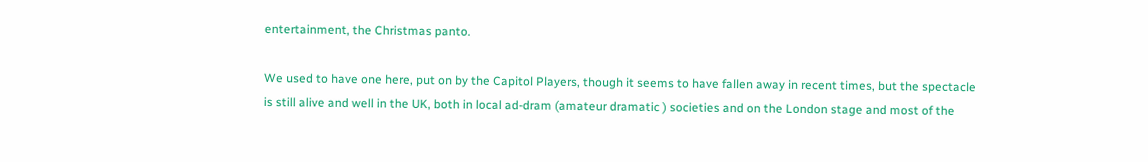entertainment, the Christmas panto.

We used to have one here, put on by the Capitol Players, though it seems to have fallen away in recent times, but the spectacle is still alive and well in the UK, both in local ad-dram (amateur dramatic ) societies and on the London stage and most of the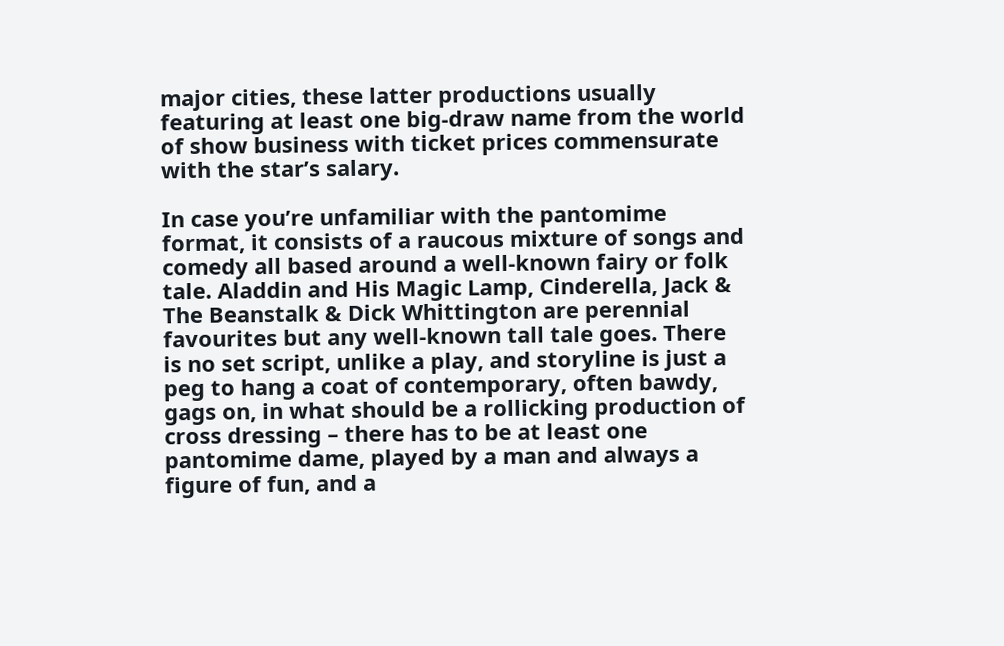major cities, these latter productions usually featuring at least one big-draw name from the world of show business with ticket prices commensurate with the star’s salary.

In case you’re unfamiliar with the pantomime format, it consists of a raucous mixture of songs and comedy all based around a well-known fairy or folk tale. Aladdin and His Magic Lamp, Cinderella, Jack & The Beanstalk & Dick Whittington are perennial favourites but any well-known tall tale goes. There is no set script, unlike a play, and storyline is just a peg to hang a coat of contemporary, often bawdy, gags on, in what should be a rollicking production of cross dressing – there has to be at least one pantomime dame, played by a man and always a figure of fun, and a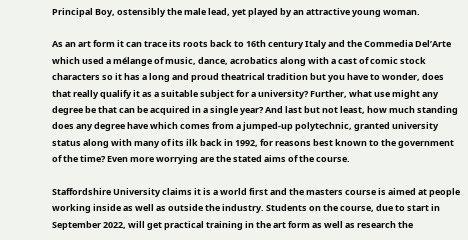Principal Boy, ostensibly the male lead, yet played by an attractive young woman.

As an art form it can trace its roots back to 16th century Italy and the Commedia Del’Arte which used a mélange of music, dance, acrobatics along with a cast of comic stock characters so it has a long and proud theatrical tradition but you have to wonder, does that really qualify it as a suitable subject for a university? Further, what use might any degree be that can be acquired in a single year? And last but not least, how much standing does any degree have which comes from a jumped-up polytechnic, granted university status along with many of its ilk back in 1992, for reasons best known to the government of the time? Even more worrying are the stated aims of the course.

Staffordshire University claims it is a world first and the masters course is aimed at people working inside as well as outside the industry. Students on the course, due to start in September 2022, will get practical training in the art form as well as research the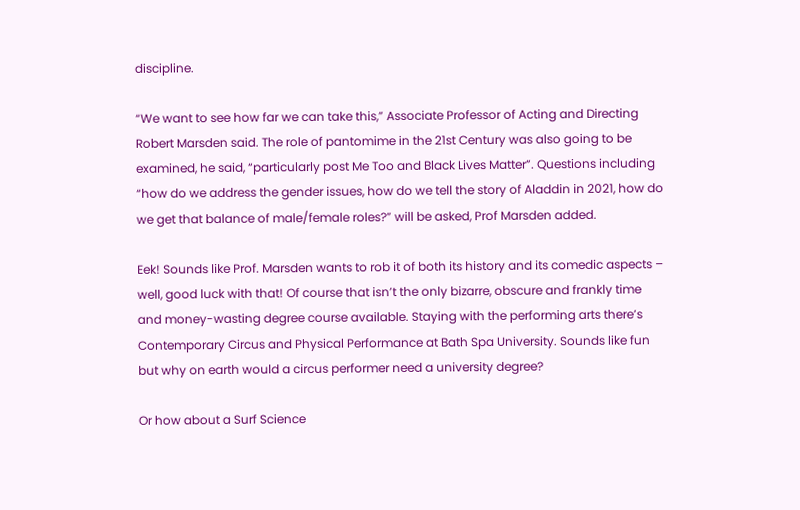discipline.

“We want to see how far we can take this,” Associate Professor of Acting and Directing Robert Marsden said. The role of pantomime in the 21st Century was also going to be examined, he said, “particularly post Me Too and Black Lives Matter”. Questions including “how do we address the gender issues, how do we tell the story of Aladdin in 2021, how do we get that balance of male/female roles?” will be asked, Prof Marsden added.

Eek! Sounds like Prof. Marsden wants to rob it of both its history and its comedic aspects – well, good luck with that! Of course that isn’t the only bizarre, obscure and frankly time and money-wasting degree course available. Staying with the performing arts there’s Contemporary Circus and Physical Performance at Bath Spa University. Sounds like fun but why on earth would a circus performer need a university degree?

Or how about a Surf Science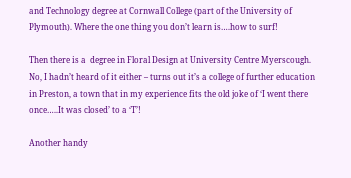and Technology degree at Cornwall College (part of the University of Plymouth). Where the one thing you don’t learn is….how to surf!

Then there is a  degree in Floral Design at University Centre Myerscough. No, I hadn’t heard of it either – turns out it’s a college of further education in Preston, a town that in my experience fits the old joke of ‘I went there once…..It was closed’ to a ‘T’!

Another handy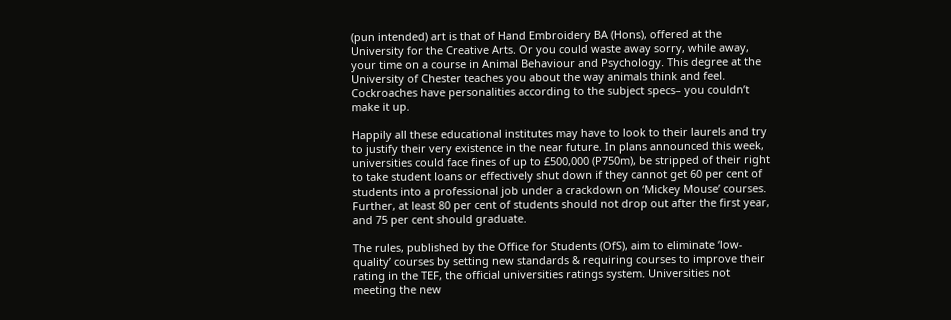(pun intended) art is that of Hand Embroidery BA (Hons), offered at the University for the Creative Arts. Or you could waste away sorry, while away, your time on a course in Animal Behaviour and Psychology. This degree at the University of Chester teaches you about the way animals think and feel. Cockroaches have personalities according to the subject specs– you couldn’t make it up.

Happily all these educational institutes may have to look to their laurels and try to justify their very existence in the near future. In plans announced this week, universities could face fines of up to £500,000 (P750m), be stripped of their right to take student loans or effectively shut down if they cannot get 60 per cent of students into a professional job under a crackdown on ‘Mickey Mouse’ courses. Further, at least 80 per cent of students should not drop out after the first year, and 75 per cent should graduate.

The rules, published by the Office for Students (OfS), aim to eliminate ‘low-quality’ courses by setting new standards & requiring courses to improve their rating in the TEF, the official universities ratings system. Universities not meeting the new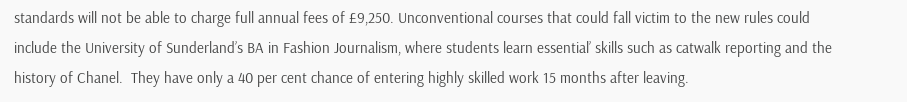standards will not be able to charge full annual fees of £9,250. Unconventional courses that could fall victim to the new rules could include the University of Sunderland’s BA in Fashion Journalism, where students learn essential’ skills such as catwalk reporting and the history of Chanel.  They have only a 40 per cent chance of entering highly skilled work 15 months after leaving.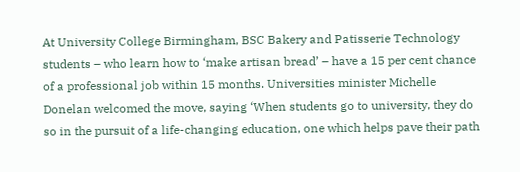At University College Birmingham, BSC Bakery and Patisserie Technology students – who learn how to ‘make artisan bread’ – have a 15 per cent chance of a professional job within 15 months. Universities minister Michelle Donelan welcomed the move, saying ‘When students go to university, they do so in the pursuit of a life-changing education, one which helps pave their path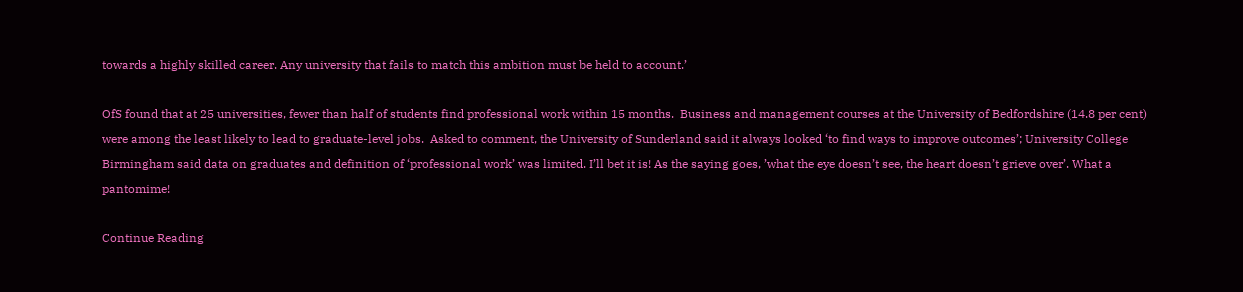towards a highly skilled career. Any university that fails to match this ambition must be held to account.’

OfS found that at 25 universities, fewer than half of students find professional work within 15 months.  Business and management courses at the University of Bedfordshire (14.8 per cent) were among the least likely to lead to graduate-level jobs.  Asked to comment, the University of Sunderland said it always looked ‘to find ways to improve outcomes’; University College Birmingham said data on graduates and definition of ‘professional work’ was limited. I’ll bet it is! As the saying goes, ’what the eye doesn’t see, the heart doesn’t grieve over’. What a pantomime!

Continue Reading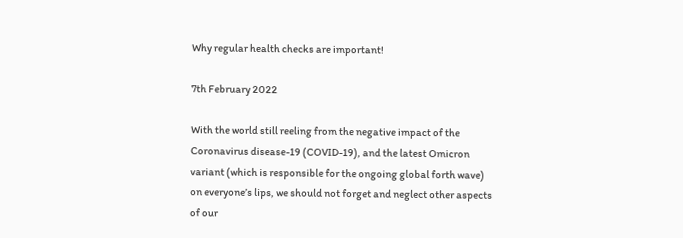Why regular health checks are important!

7th February 2022

With the world still reeling from the negative impact of the Coronavirus disease-19 (COVID-19), and the latest Omicron variant (which is responsible for the ongoing global forth wave) on everyone’s lips, we should not forget and neglect other aspects of our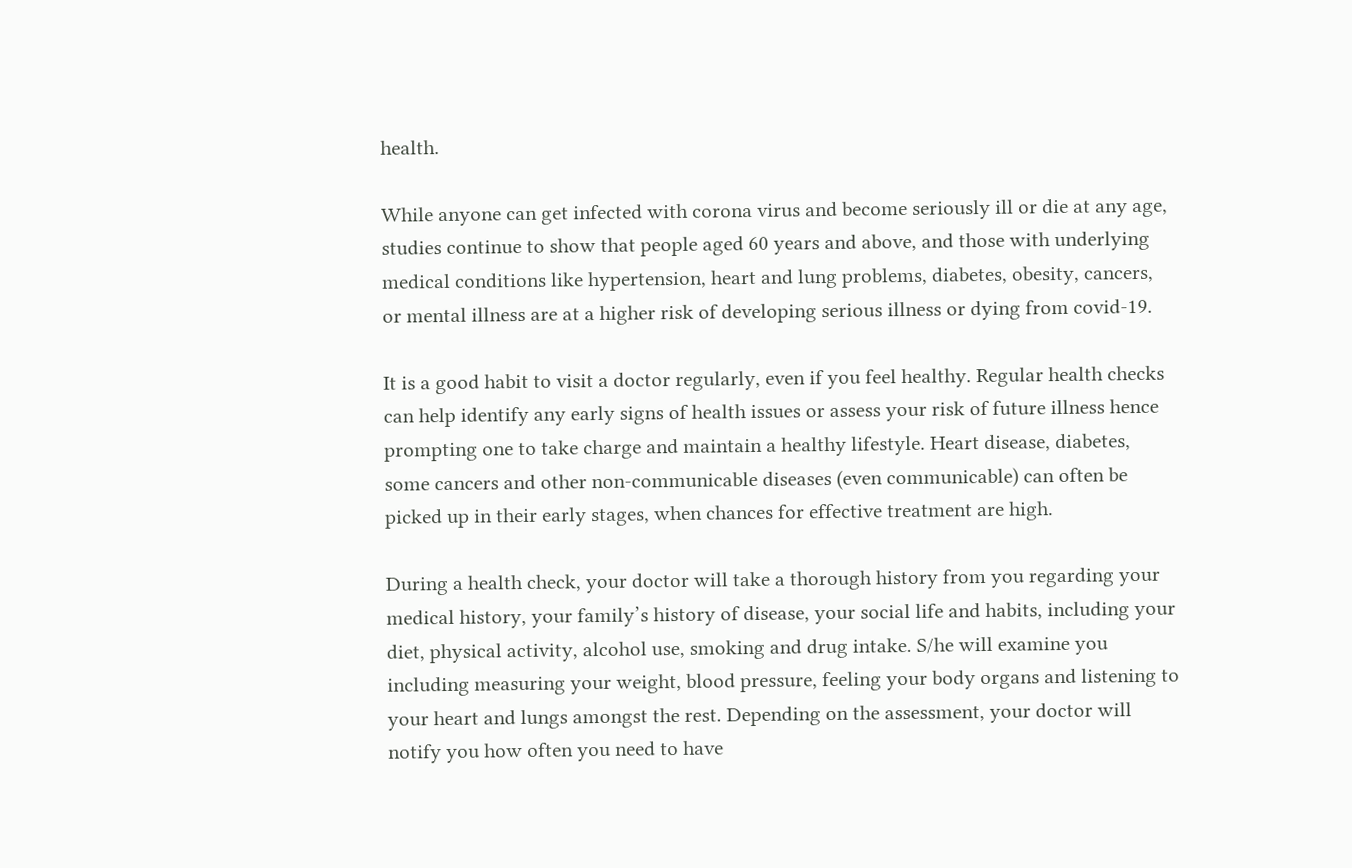health.

While anyone can get infected with corona virus and become seriously ill or die at any age, studies continue to show that people aged 60 years and above, and those with underlying medical conditions like hypertension, heart and lung problems, diabetes, obesity, cancers, or mental illness are at a higher risk of developing serious illness or dying from covid-19.

It is a good habit to visit a doctor regularly, even if you feel healthy. Regular health checks can help identify any early signs of health issues or assess your risk of future illness hence prompting one to take charge and maintain a healthy lifestyle. Heart disease, diabetes, some cancers and other non-communicable diseases (even communicable) can often be picked up in their early stages, when chances for effective treatment are high.

During a health check, your doctor will take a thorough history from you regarding your medical history, your family’s history of disease, your social life and habits, including your diet, physical activity, alcohol use, smoking and drug intake. S/he will examine you including measuring your weight, blood pressure, feeling your body organs and listening to your heart and lungs amongst the rest. Depending on the assessment, your doctor will notify you how often you need to have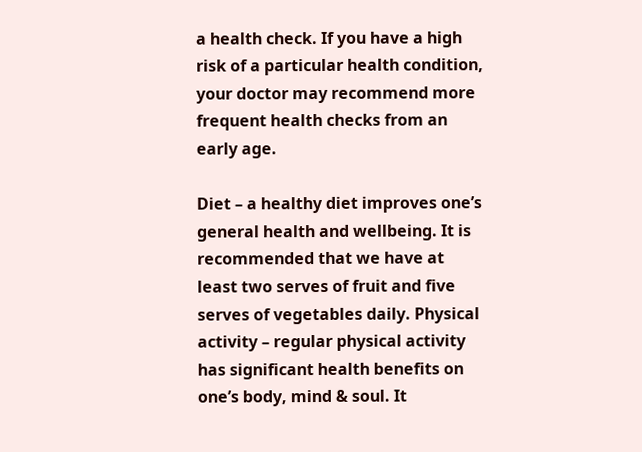a health check. If you have a high risk of a particular health condition, your doctor may recommend more frequent health checks from an early age.

Diet – a healthy diet improves one’s general health and wellbeing. It is recommended that we have at least two serves of fruit and five serves of vegetables daily. Physical activity – regular physical activity has significant health benefits on one’s body, mind & soul. It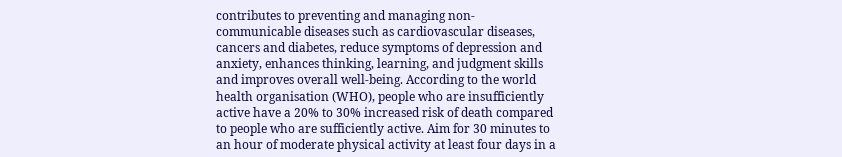contributes to preventing and managing non-communicable diseases such as cardiovascular diseases, cancers and diabetes, reduce symptoms of depression and anxiety, enhances thinking, learning, and judgment skills and improves overall well-being. According to the world health organisation (WHO), people who are insufficiently active have a 20% to 30% increased risk of death compared to people who are sufficiently active. Aim for 30 minutes to an hour of moderate physical activity at least four days in a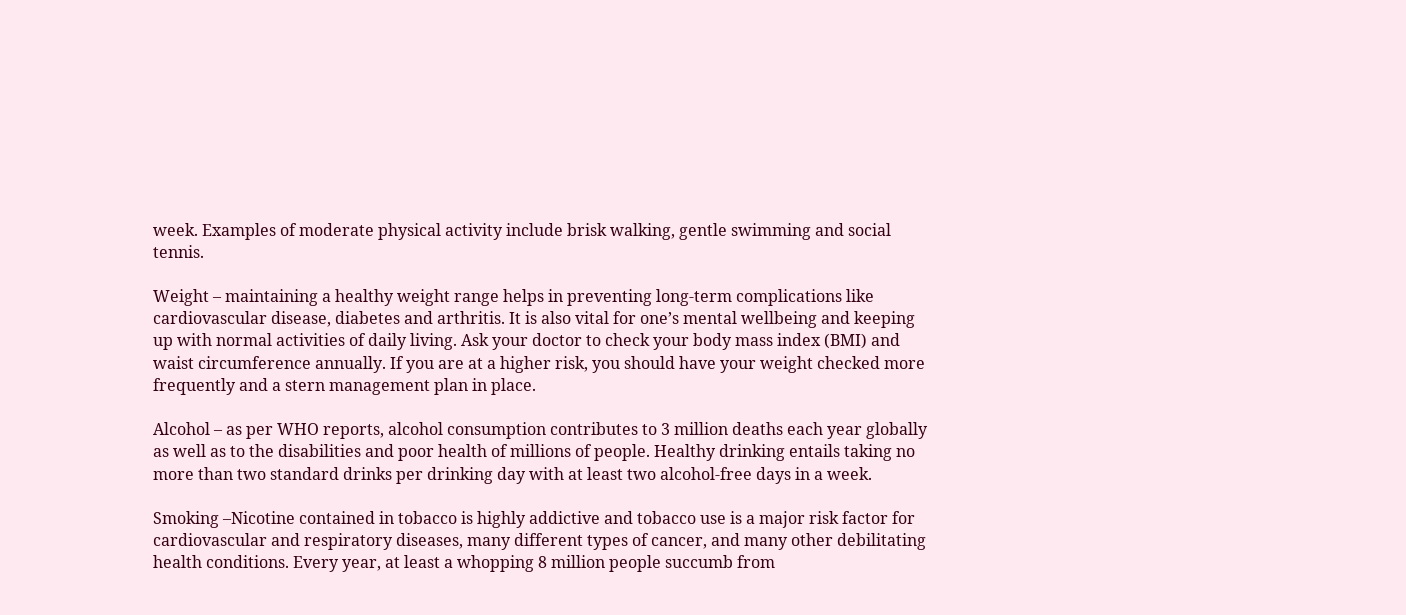week. Examples of moderate physical activity include brisk walking, gentle swimming and social tennis.

Weight – maintaining a healthy weight range helps in preventing long-term complications like cardiovascular disease, diabetes and arthritis. It is also vital for one’s mental wellbeing and keeping up with normal activities of daily living. Ask your doctor to check your body mass index (BMI) and waist circumference annually. If you are at a higher risk, you should have your weight checked more frequently and a stern management plan in place.

Alcohol – as per WHO reports, alcohol consumption contributes to 3 million deaths each year globally as well as to the disabilities and poor health of millions of people. Healthy drinking entails taking no more than two standard drinks per drinking day with at least two alcohol-free days in a week.

Smoking –Nicotine contained in tobacco is highly addictive and tobacco use is a major risk factor for cardiovascular and respiratory diseases, many different types of cancer, and many other debilitating health conditions. Every year, at least a whopping 8 million people succumb from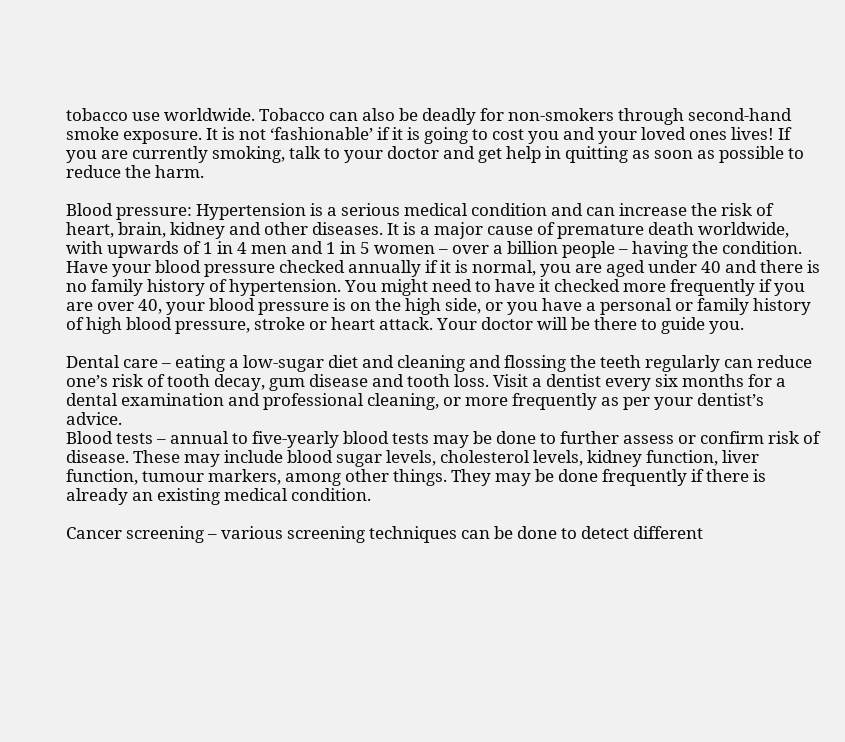tobacco use worldwide. Tobacco can also be deadly for non-smokers through second-hand smoke exposure. It is not ‘fashionable’ if it is going to cost you and your loved ones lives! If you are currently smoking, talk to your doctor and get help in quitting as soon as possible to reduce the harm.

Blood pressure: Hypertension is a serious medical condition and can increase the risk of heart, brain, kidney and other diseases. It is a major cause of premature death worldwide, with upwards of 1 in 4 men and 1 in 5 women – over a billion people – having the condition. Have your blood pressure checked annually if it is normal, you are aged under 40 and there is no family history of hypertension. You might need to have it checked more frequently if you are over 40, your blood pressure is on the high side, or you have a personal or family history of high blood pressure, stroke or heart attack. Your doctor will be there to guide you.

Dental care – eating a low-sugar diet and cleaning and flossing the teeth regularly can reduce one’s risk of tooth decay, gum disease and tooth loss. Visit a dentist every six months for a dental examination and professional cleaning, or more frequently as per your dentist’s advice.
Blood tests – annual to five-yearly blood tests may be done to further assess or confirm risk of disease. These may include blood sugar levels, cholesterol levels, kidney function, liver function, tumour markers, among other things. They may be done frequently if there is already an existing medical condition.

Cancer screening – various screening techniques can be done to detect different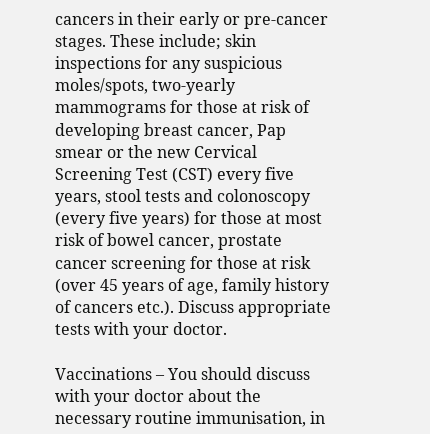cancers in their early or pre-cancer stages. These include; skin inspections for any suspicious moles/spots, two-yearly mammograms for those at risk of developing breast cancer, Pap smear or the new Cervical Screening Test (CST) every five years, stool tests and colonoscopy (every five years) for those at most risk of bowel cancer, prostate cancer screening for those at risk (over 45 years of age, family history of cancers etc.). Discuss appropriate tests with your doctor.

Vaccinations – You should discuss with your doctor about the necessary routine immunisation, in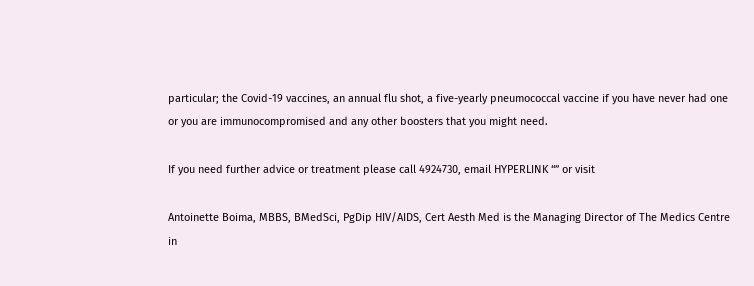particular; the Covid-19 vaccines, an annual flu shot, a five-yearly pneumococcal vaccine if you have never had one or you are immunocompromised and any other boosters that you might need.

If you need further advice or treatment please call 4924730, email HYPERLINK “” or visit

Antoinette Boima, MBBS, BMedSci, PgDip HIV/AIDS, Cert Aesth Med is the Managing Director of The Medics Centre in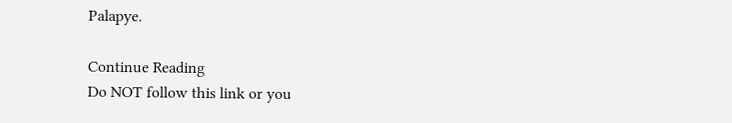Palapye.

Continue Reading
Do NOT follow this link or you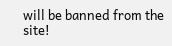will be banned from the site!